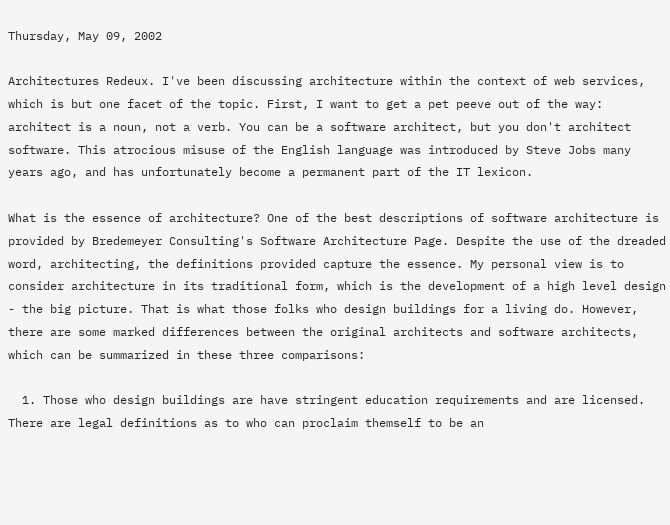Thursday, May 09, 2002

Architectures Redeux. I've been discussing architecture within the context of web services, which is but one facet of the topic. First, I want to get a pet peeve out of the way: architect is a noun, not a verb. You can be a software architect, but you don't architect software. This atrocious misuse of the English language was introduced by Steve Jobs many years ago, and has unfortunately become a permanent part of the IT lexicon.

What is the essence of architecture? One of the best descriptions of software architecture is provided by Bredemeyer Consulting's Software Architecture Page. Despite the use of the dreaded word, architecting, the definitions provided capture the essence. My personal view is to consider architecture in its traditional form, which is the development of a high level design - the big picture. That is what those folks who design buildings for a living do. However, there are some marked differences between the original architects and software architects, which can be summarized in these three comparisons:

  1. Those who design buildings are have stringent education requirements and are licensed. There are legal definitions as to who can proclaim themself to be an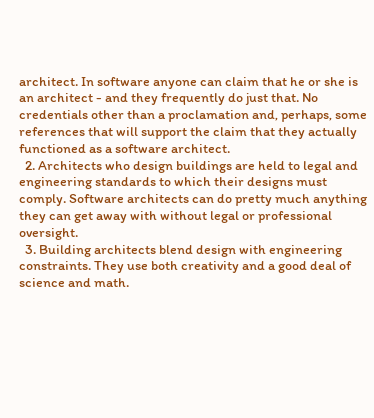architect. In software anyone can claim that he or she is an architect - and they frequently do just that. No credentials other than a proclamation and, perhaps, some references that will support the claim that they actually functioned as a software architect.
  2. Architects who design buildings are held to legal and engineering standards to which their designs must comply. Software architects can do pretty much anything they can get away with without legal or professional oversight.
  3. Building architects blend design with engineering constraints. They use both creativity and a good deal of science and math.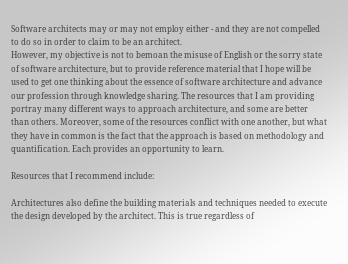Software architects may or may not employ either - and they are not compelled to do so in order to claim to be an architect.
However, my objective is not to bemoan the misuse of English or the sorry state of software architecture, but to provide reference material that I hope will be used to get one thinking about the essence of software architecture and advance our profession through knowledge sharing. The resources that I am providing portray many different ways to approach architecture, and some are better than others. Moreover, some of the resources conflict with one another, but what they have in common is the fact that the approach is based on methodology and quantification. Each provides an opportunity to learn.

Resources that I recommend include:

Architectures also define the building materials and techniques needed to execute the design developed by the architect. This is true regardless of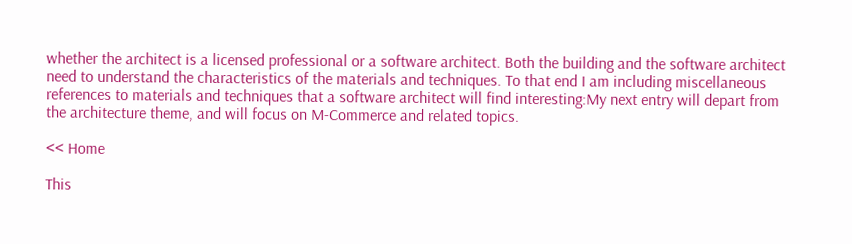whether the architect is a licensed professional or a software architect. Both the building and the software architect need to understand the characteristics of the materials and techniques. To that end I am including miscellaneous references to materials and techniques that a software architect will find interesting:My next entry will depart from the architecture theme, and will focus on M-Commerce and related topics.

<< Home

This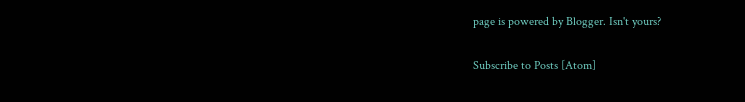page is powered by Blogger. Isn't yours?

Subscribe to Posts [Atom]